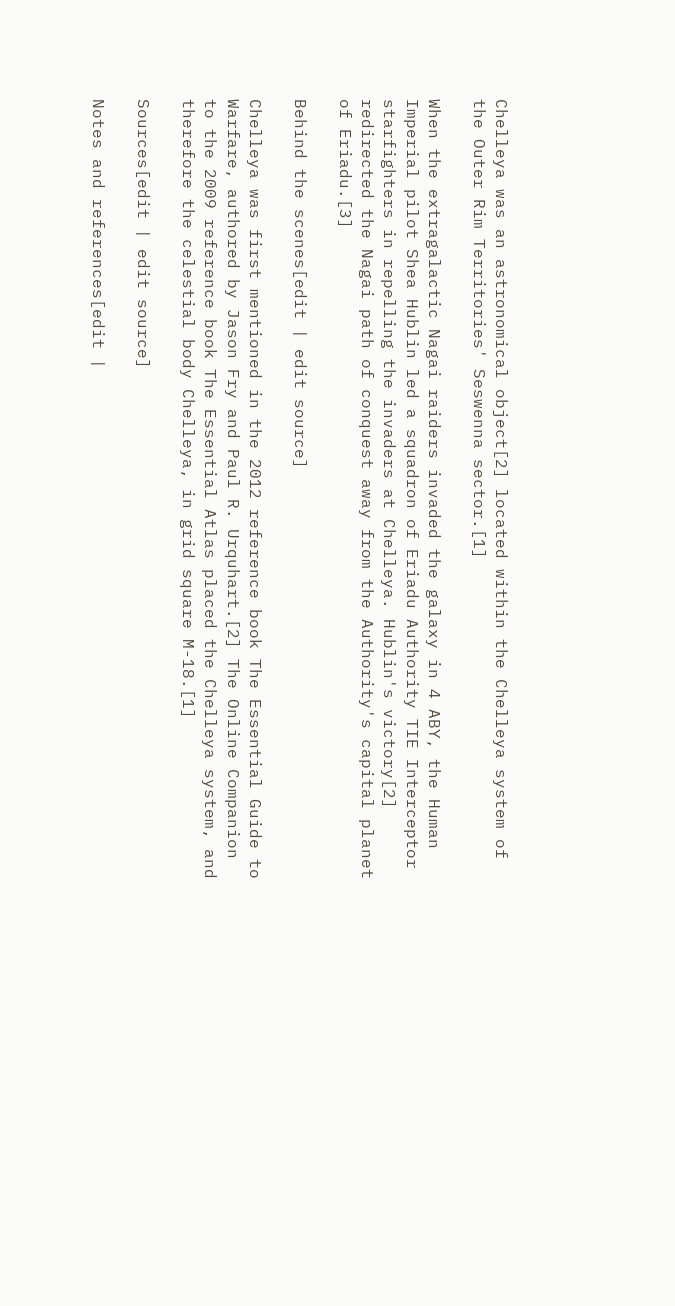Chelleya was an astronomical object[2] located within the Chelleya system of the Outer Rim Territories' Seswenna sector.[1]

When the extragalactic Nagai raiders invaded the galaxy in 4 ABY, the Human Imperial pilot Shea Hublin led a squadron of Eriadu Authority TIE Interceptor starfighters in repelling the invaders at Chelleya. Hublin's victory[2] redirected the Nagai path of conquest away from the Authority's capital planet of Eriadu.[3]

Behind the scenes[edit | edit source]

Chelleya was first mentioned in the 2012 reference book The Essential Guide to Warfare, authored by Jason Fry and Paul R. Urquhart.[2] The Online Companion to the 2009 reference book The Essential Atlas placed the Chelleya system, and therefore the celestial body Chelleya, in grid square M-18.[1]

Sources[edit | edit source]

Notes and references[edit |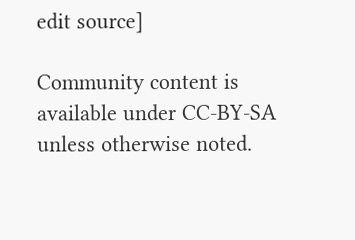edit source]

Community content is available under CC-BY-SA unless otherwise noted.